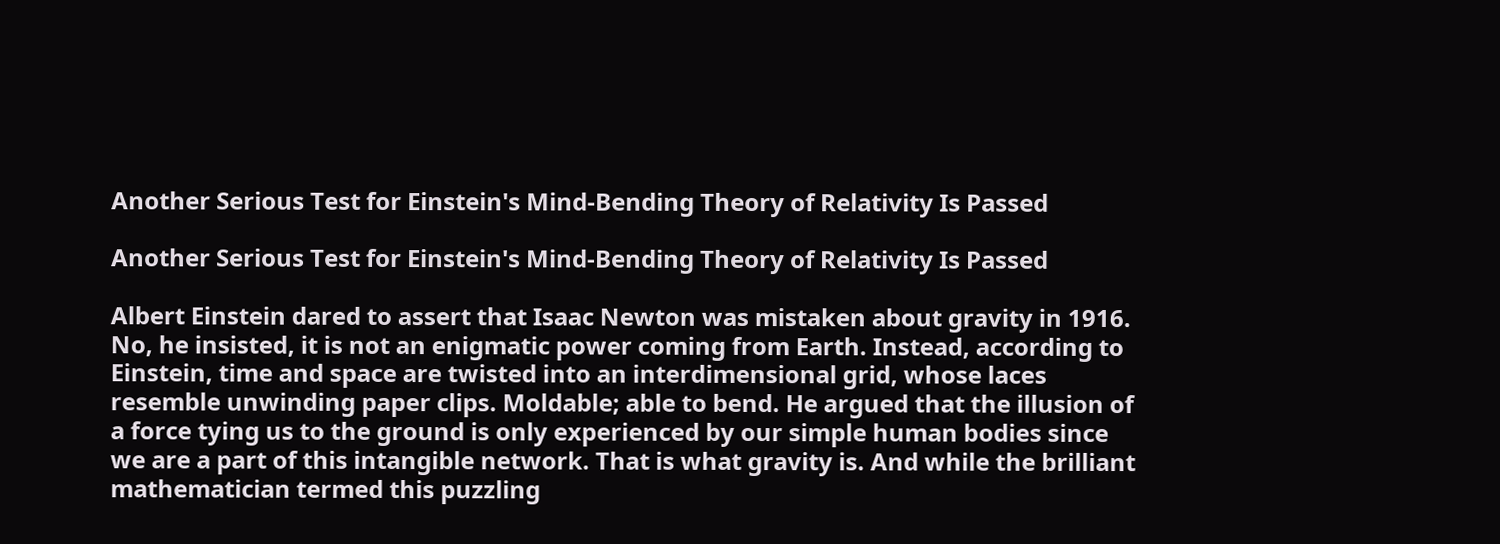Another Serious Test for Einstein's Mind-Bending Theory of Relativity Is Passed

Another Serious Test for Einstein's Mind-Bending Theory of Relativity Is Passed

Albert Einstein dared to assert that Isaac Newton was mistaken about gravity in 1916. No, he insisted, it is not an enigmatic power coming from Earth. Instead, according to Einstein, time and space are twisted into an interdimensional grid, whose laces resemble unwinding paper clips. Moldable; able to bend. He argued that the illusion of a force tying us to the ground is only experienced by our simple human bodies since we are a part of this intangible network. That is what gravity is. And while the brilliant mathematician termed this puzzling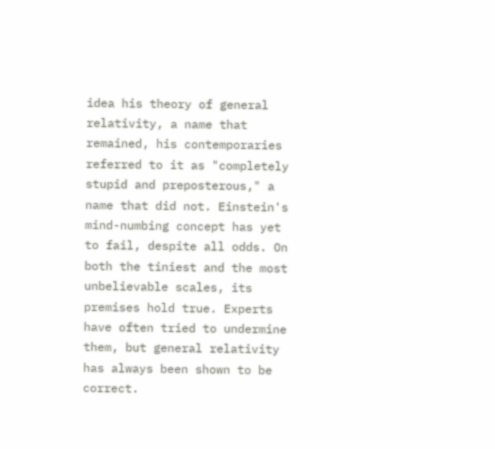idea his theory of general relativity, a name that remained, his contemporaries referred to it as "completely stupid and preposterous," a name that did not. Einstein's mind-numbing concept has yet to fail, despite all odds. On both the tiniest and the most unbelievable scales, its premises hold true. Experts have often tried to undermine them, but general relativity has always been shown to be correct.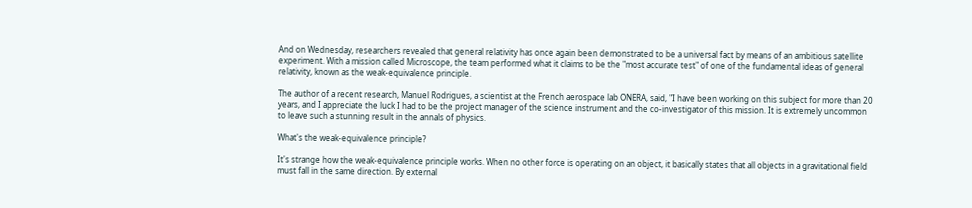And on Wednesday, researchers revealed that general relativity has once again been demonstrated to be a universal fact by means of an ambitious satellite experiment. With a mission called Microscope, the team performed what it claims to be the "most accurate test" of one of the fundamental ideas of general relativity, known as the weak-equivalence principle.

The author of a recent research, Manuel Rodrigues, a scientist at the French aerospace lab ONERA, said, "I have been working on this subject for more than 20 years, and I appreciate the luck I had to be the project manager of the science instrument and the co-investigator of this mission. It is extremely uncommon to leave such a stunning result in the annals of physics.

What's the weak-equivalence principle?

It's strange how the weak-equivalence principle works. When no other force is operating on an object, it basically states that all objects in a gravitational field must fall in the same direction. By external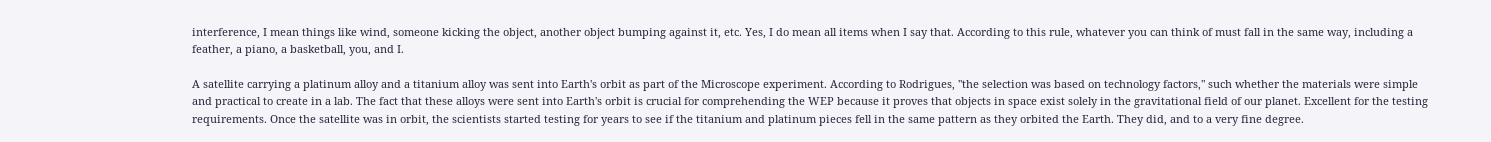interference, I mean things like wind, someone kicking the object, another object bumping against it, etc. Yes, I do mean all items when I say that. According to this rule, whatever you can think of must fall in the same way, including a feather, a piano, a basketball, you, and I.

A satellite carrying a platinum alloy and a titanium alloy was sent into Earth's orbit as part of the Microscope experiment. According to Rodrigues, "the selection was based on technology factors," such whether the materials were simple and practical to create in a lab. The fact that these alloys were sent into Earth's orbit is crucial for comprehending the WEP because it proves that objects in space exist solely in the gravitational field of our planet. Excellent for the testing requirements. Once the satellite was in orbit, the scientists started testing for years to see if the titanium and platinum pieces fell in the same pattern as they orbited the Earth. They did, and to a very fine degree.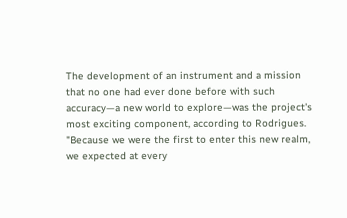The development of an instrument and a mission that no one had ever done before with such accuracy—a new world to explore—was the project's most exciting component, according to Rodrigues. "Because we were the first to enter this new realm, we expected at every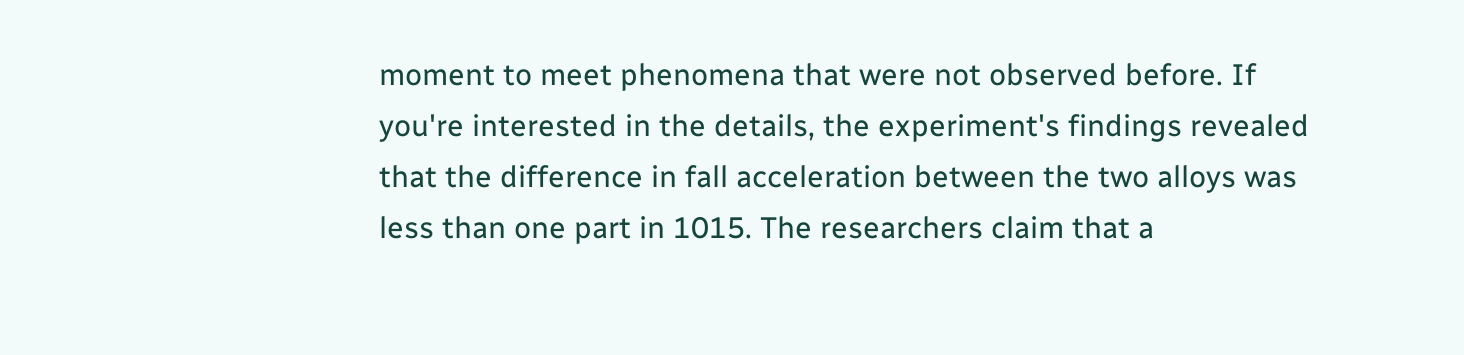moment to meet phenomena that were not observed before. If you're interested in the details, the experiment's findings revealed that the difference in fall acceleration between the two alloys was less than one part in 1015. The researchers claim that a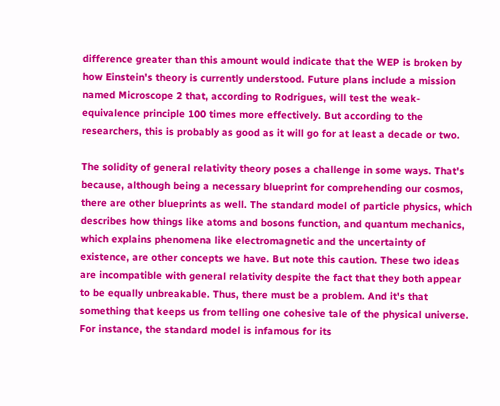difference greater than this amount would indicate that the WEP is broken by how Einstein's theory is currently understood. Future plans include a mission named Microscope 2 that, according to Rodrigues, will test the weak-equivalence principle 100 times more effectively. But according to the researchers, this is probably as good as it will go for at least a decade or two.

The solidity of general relativity theory poses a challenge in some ways. That's because, although being a necessary blueprint for comprehending our cosmos, there are other blueprints as well. The standard model of particle physics, which describes how things like atoms and bosons function, and quantum mechanics, which explains phenomena like electromagnetic and the uncertainty of existence, are other concepts we have. But note this caution. These two ideas are incompatible with general relativity despite the fact that they both appear to be equally unbreakable. Thus, there must be a problem. And it's that something that keeps us from telling one cohesive tale of the physical universe. For instance, the standard model is infamous for its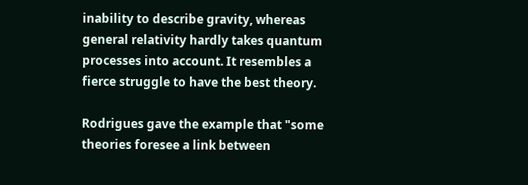inability to describe gravity, whereas general relativity hardly takes quantum processes into account. It resembles a fierce struggle to have the best theory.

Rodrigues gave the example that "some theories foresee a link between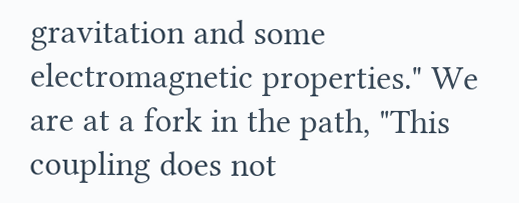gravitation and some electromagnetic properties." We are at a fork in the path, "This coupling does not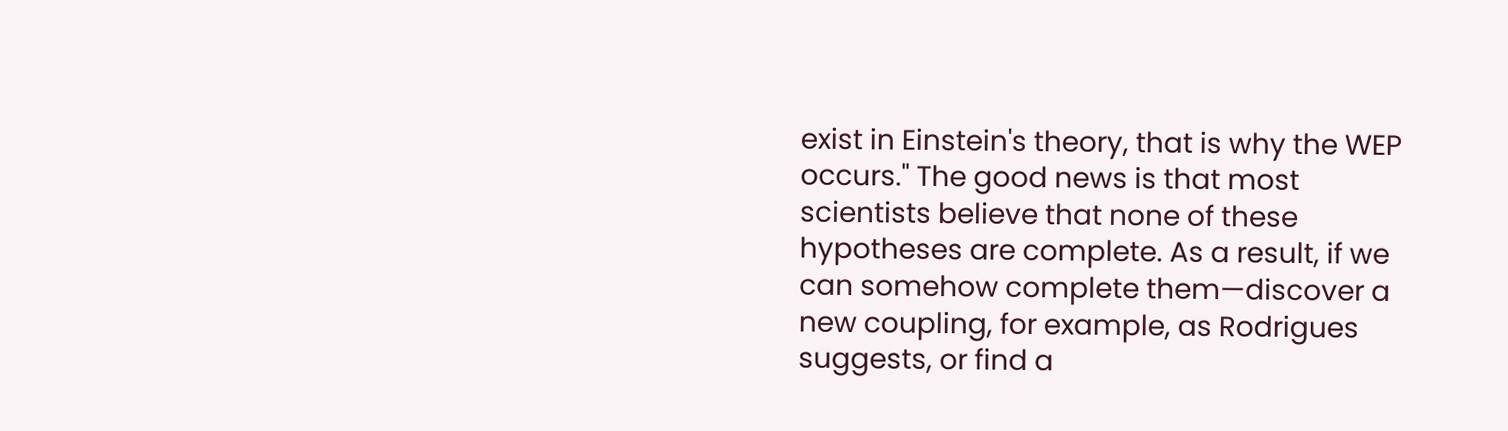exist in Einstein's theory, that is why the WEP occurs." The good news is that most scientists believe that none of these hypotheses are complete. As a result, if we can somehow complete them—discover a new coupling, for example, as Rodrigues suggests, or find a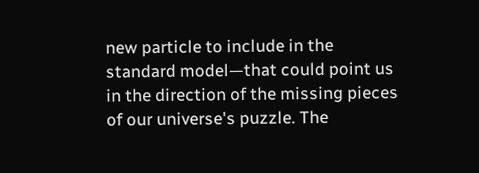new particle to include in the standard model—that could point us in the direction of the missing pieces of our universe's puzzle. The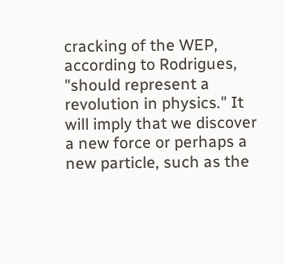cracking of the WEP, according to Rodrigues, "should represent a revolution in physics." It will imply that we discover a new force or perhaps a new particle, such as the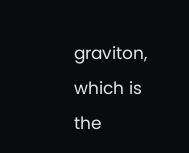graviton, which is the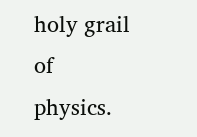holy grail of physics.